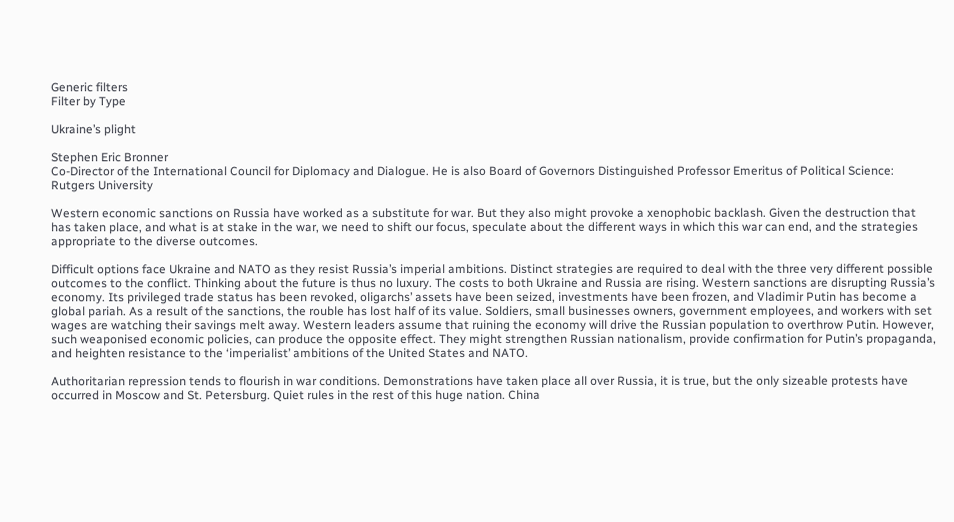Generic filters
Filter by Type

Ukraine’s plight

Stephen Eric Bronner
Co-Director of the International Council for Diplomacy and Dialogue. He is also Board of Governors Distinguished Professor Emeritus of Political Science: Rutgers University

Western economic sanctions on Russia have worked as a substitute for war. But they also might provoke a xenophobic backlash. Given the destruction that has taken place, and what is at stake in the war, we need to shift our focus, speculate about the different ways in which this war can end, and the strategies appropriate to the diverse outcomes.

Difficult options face Ukraine and NATO as they resist Russia’s imperial ambitions. Distinct strategies are required to deal with the three very different possible outcomes to the conflict. Thinking about the future is thus no luxury. The costs to both Ukraine and Russia are rising. Western sanctions are disrupting Russia’s economy. Its privileged trade status has been revoked, oligarchs’ assets have been seized, investments have been frozen, and Vladimir Putin has become a global pariah. As a result of the sanctions, the rouble has lost half of its value. Soldiers, small businesses owners, government employees, and workers with set wages are watching their savings melt away. Western leaders assume that ruining the economy will drive the Russian population to overthrow Putin. However, such weaponised economic policies, can produce the opposite effect. They might strengthen Russian nationalism, provide confirmation for Putin’s propaganda, and heighten resistance to the ‘imperialist’ ambitions of the United States and NATO.

Authoritarian repression tends to flourish in war conditions. Demonstrations have taken place all over Russia, it is true, but the only sizeable protests have occurred in Moscow and St. Petersburg. Quiet rules in the rest of this huge nation. China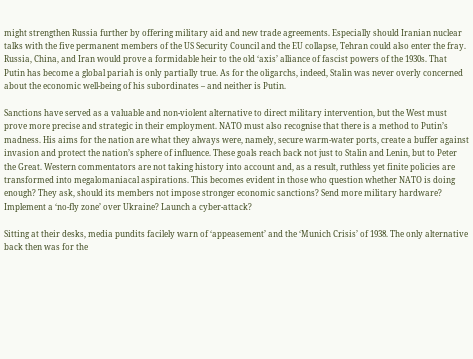might strengthen Russia further by offering military aid and new trade agreements. Especially should Iranian nuclear talks with the five permanent members of the US Security Council and the EU collapse, Tehran could also enter the fray. Russia, China, and Iran would prove a formidable heir to the old ‘axis’ alliance of fascist powers of the 1930s. That Putin has become a global pariah is only partially true. As for the oligarchs, indeed, Stalin was never overly concerned about the economic well-being of his subordinates – and neither is Putin.

Sanctions have served as a valuable and non-violent alternative to direct military intervention, but the West must prove more precise and strategic in their employment. NATO must also recognise that there is a method to Putin’s madness. His aims for the nation are what they always were, namely, secure warm-water ports, create a buffer against invasion and protect the nation’s sphere of influence. These goals reach back not just to Stalin and Lenin, but to Peter the Great. Western commentators are not taking history into account and, as a result, ruthless yet finite policies are transformed into megalomaniacal aspirations. This becomes evident in those who question whether NATO is doing enough? They ask, should its members not impose stronger economic sanctions? Send more military hardware? Implement a ‘no-fly zone’ over Ukraine? Launch a cyber-attack?

Sitting at their desks, media pundits facilely warn of ‘appeasement’ and the ‘Munich Crisis’ of 1938. The only alternative back then was for the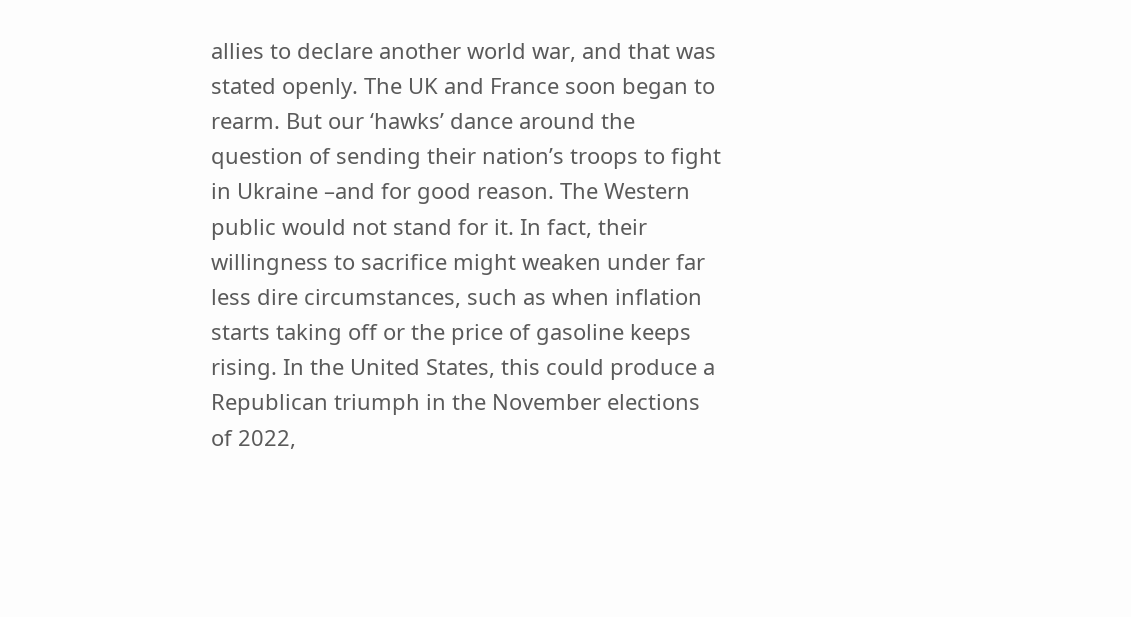allies to declare another world war, and that was stated openly. The UK and France soon began to rearm. But our ‘hawks’ dance around the question of sending their nation’s troops to fight in Ukraine –and for good reason. The Western public would not stand for it. In fact, their willingness to sacrifice might weaken under far less dire circumstances, such as when inflation starts taking off or the price of gasoline keeps rising. In the United States, this could produce a Republican triumph in the November elections of 2022,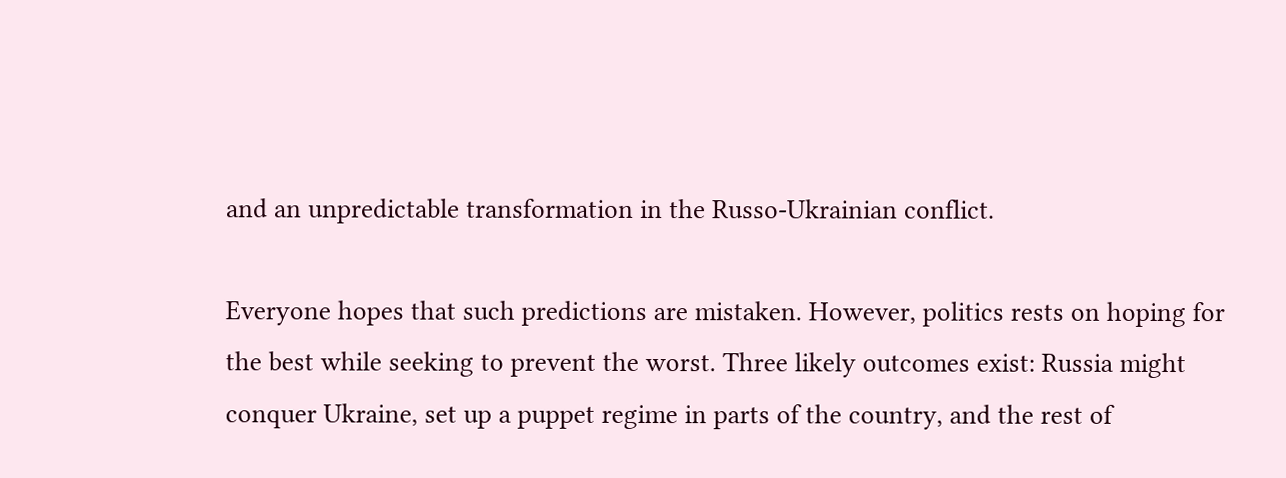and an unpredictable transformation in the Russo-Ukrainian conflict.

Everyone hopes that such predictions are mistaken. However, politics rests on hoping for the best while seeking to prevent the worst. Three likely outcomes exist: Russia might conquer Ukraine, set up a puppet regime in parts of the country, and the rest of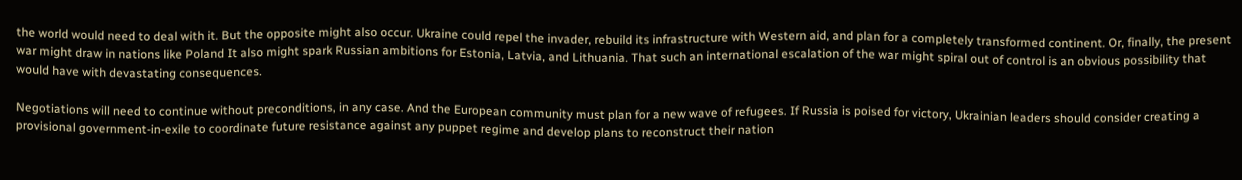the world would need to deal with it. But the opposite might also occur. Ukraine could repel the invader, rebuild its infrastructure with Western aid, and plan for a completely transformed continent. Or, finally, the present war might draw in nations like Poland It also might spark Russian ambitions for Estonia, Latvia, and Lithuania. That such an international escalation of the war might spiral out of control is an obvious possibility that would have with devastating consequences.

Negotiations will need to continue without preconditions, in any case. And the European community must plan for a new wave of refugees. If Russia is poised for victory, Ukrainian leaders should consider creating a provisional government-in-exile to coordinate future resistance against any puppet regime and develop plans to reconstruct their nation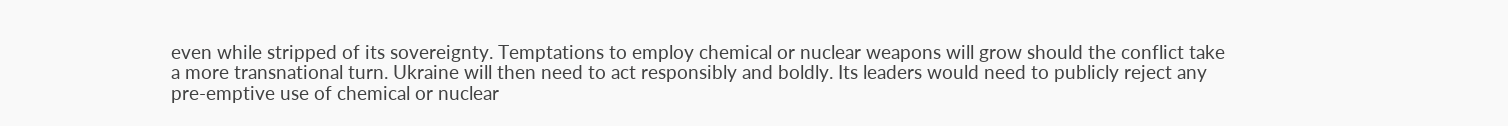even while stripped of its sovereignty. Temptations to employ chemical or nuclear weapons will grow should the conflict take a more transnational turn. Ukraine will then need to act responsibly and boldly. Its leaders would need to publicly reject any pre-emptive use of chemical or nuclear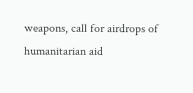weapons, call for airdrops of humanitarian aid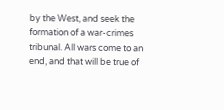by the West, and seek the formation of a war-crimes tribunal. All wars come to an end, and that will be true of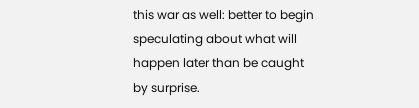this war as well: better to begin speculating about what will happen later than be caught by surprise.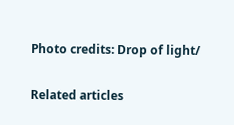Photo credits: Drop of light/

Related articles